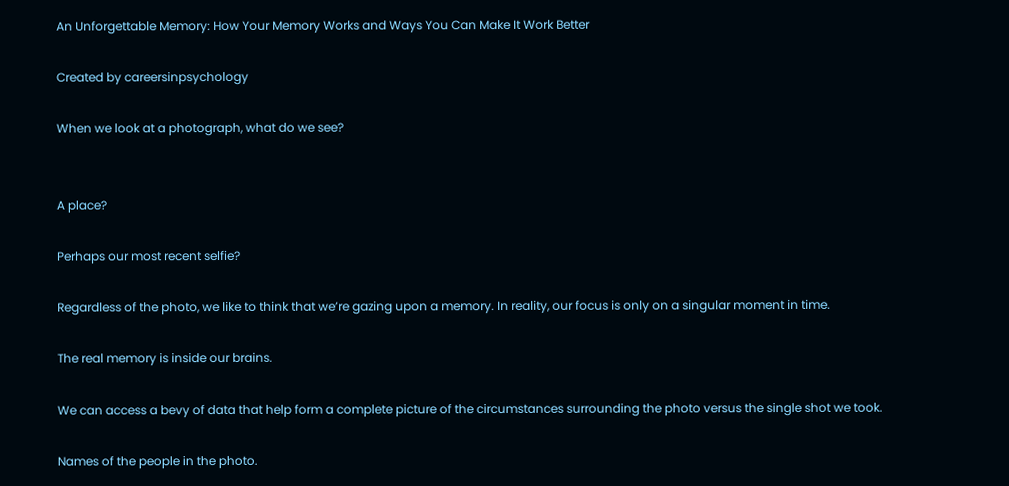An Unforgettable Memory: How Your Memory Works and Ways You Can Make It Work Better

Created by careersinpsychology

When we look at a photograph, what do we see?


A place?

Perhaps our most recent selfie?

Regardless of the photo, we like to think that we’re gazing upon a memory. In reality, our focus is only on a singular moment in time.

The real memory is inside our brains.

We can access a bevy of data that help form a complete picture of the circumstances surrounding the photo versus the single shot we took.

Names of the people in the photo.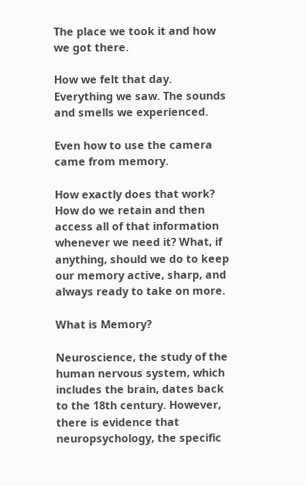The place we took it and how we got there.

How we felt that day. Everything we saw. The sounds and smells we experienced.

Even how to use the camera came from memory.

How exactly does that work? How do we retain and then access all of that information whenever we need it? What, if anything, should we do to keep our memory active, sharp, and always ready to take on more.

What is Memory?

Neuroscience, the study of the human nervous system, which includes the brain, dates back to the 18th century. However, there is evidence that neuropsychology, the specific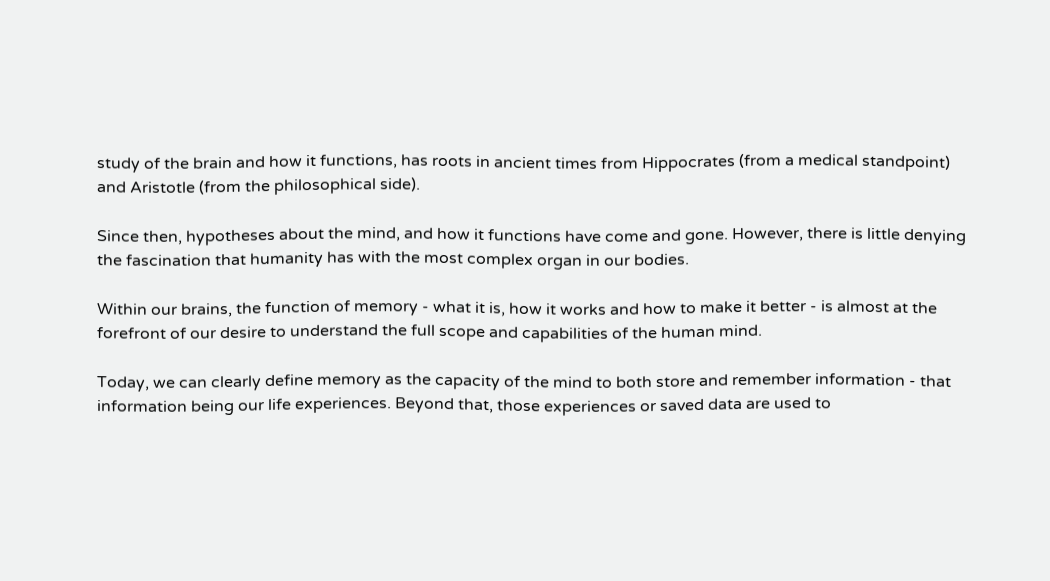study of the brain and how it functions, has roots in ancient times from Hippocrates (from a medical standpoint) and Aristotle (from the philosophical side).

Since then, hypotheses about the mind, and how it functions have come and gone. However, there is little denying the fascination that humanity has with the most complex organ in our bodies.

Within our brains, the function of memory - what it is, how it works and how to make it better - is almost at the forefront of our desire to understand the full scope and capabilities of the human mind.

Today, we can clearly define memory as the capacity of the mind to both store and remember information - that information being our life experiences. Beyond that, those experiences or saved data are used to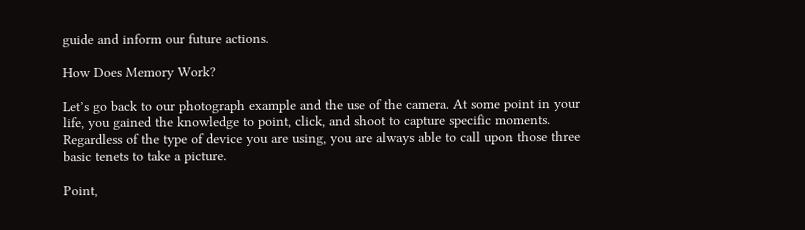guide and inform our future actions.

How Does Memory Work?

Let’s go back to our photograph example and the use of the camera. At some point in your life, you gained the knowledge to point, click, and shoot to capture specific moments. Regardless of the type of device you are using, you are always able to call upon those three basic tenets to take a picture.

Point,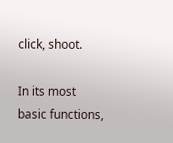click, shoot.

In its most basic functions,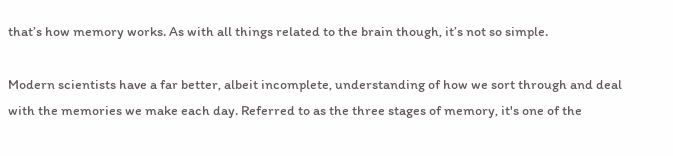that’s how memory works. As with all things related to the brain though, it’s not so simple.

Modern scientists have a far better, albeit incomplete, understanding of how we sort through and deal with the memories we make each day. Referred to as the three stages of memory, it's one of the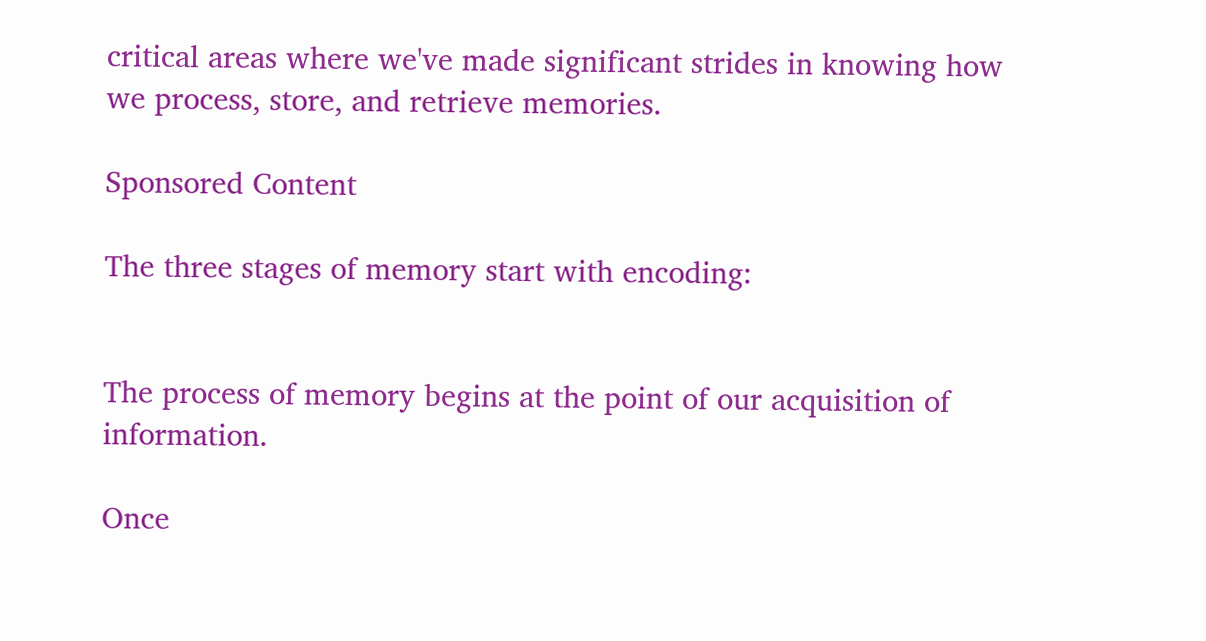critical areas where we've made significant strides in knowing how we process, store, and retrieve memories.

Sponsored Content

The three stages of memory start with encoding:


The process of memory begins at the point of our acquisition of information.

Once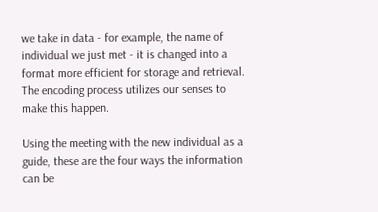we take in data - for example, the name of individual we just met - it is changed into a format more efficient for storage and retrieval. The encoding process utilizes our senses to make this happen.

Using the meeting with the new individual as a guide, these are the four ways the information can be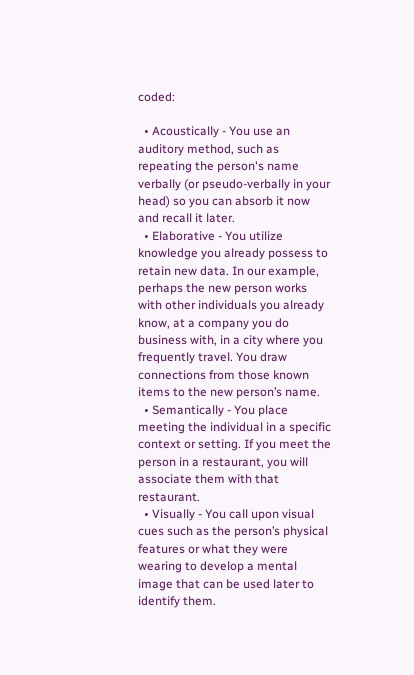coded:

  • Acoustically - You use an auditory method, such as repeating the person's name verbally (or pseudo-verbally in your head) so you can absorb it now and recall it later.
  • Elaborative - You utilize knowledge you already possess to retain new data. In our example, perhaps the new person works with other individuals you already know, at a company you do business with, in a city where you frequently travel. You draw connections from those known items to the new person’s name.
  • Semantically - You place meeting the individual in a specific context or setting. If you meet the person in a restaurant, you will associate them with that restaurant.
  • Visually - You call upon visual cues such as the person’s physical features or what they were wearing to develop a mental image that can be used later to identify them.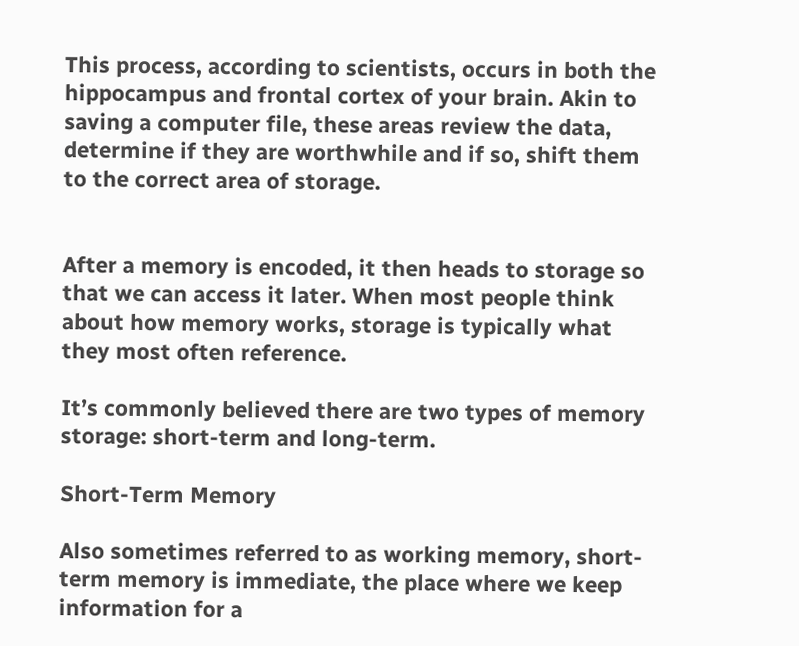This process, according to scientists, occurs in both the hippocampus and frontal cortex of your brain. Akin to saving a computer file, these areas review the data, determine if they are worthwhile and if so, shift them to the correct area of storage.


After a memory is encoded, it then heads to storage so that we can access it later. When most people think about how memory works, storage is typically what they most often reference.

It’s commonly believed there are two types of memory storage: short-term and long-term.

Short-Term Memory

Also sometimes referred to as working memory, short-term memory is immediate, the place where we keep information for a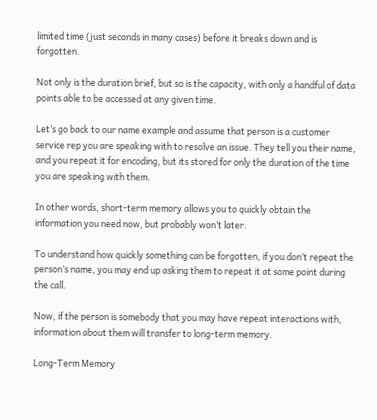limited time (just seconds in many cases) before it breaks down and is forgotten.

Not only is the duration brief, but so is the capacity, with only a handful of data points able to be accessed at any given time.

Let’s go back to our name example and assume that person is a customer service rep you are speaking with to resolve an issue. They tell you their name, and you repeat it for encoding, but its stored for only the duration of the time you are speaking with them.

In other words, short-term memory allows you to quickly obtain the information you need now, but probably won’t later.

To understand how quickly something can be forgotten, if you don’t repeat the person’s name, you may end up asking them to repeat it at some point during the call.

Now, if the person is somebody that you may have repeat interactions with, information about them will transfer to long-term memory.

Long-Term Memory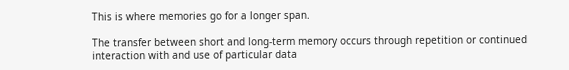This is where memories go for a longer span.

The transfer between short and long-term memory occurs through repetition or continued interaction with and use of particular data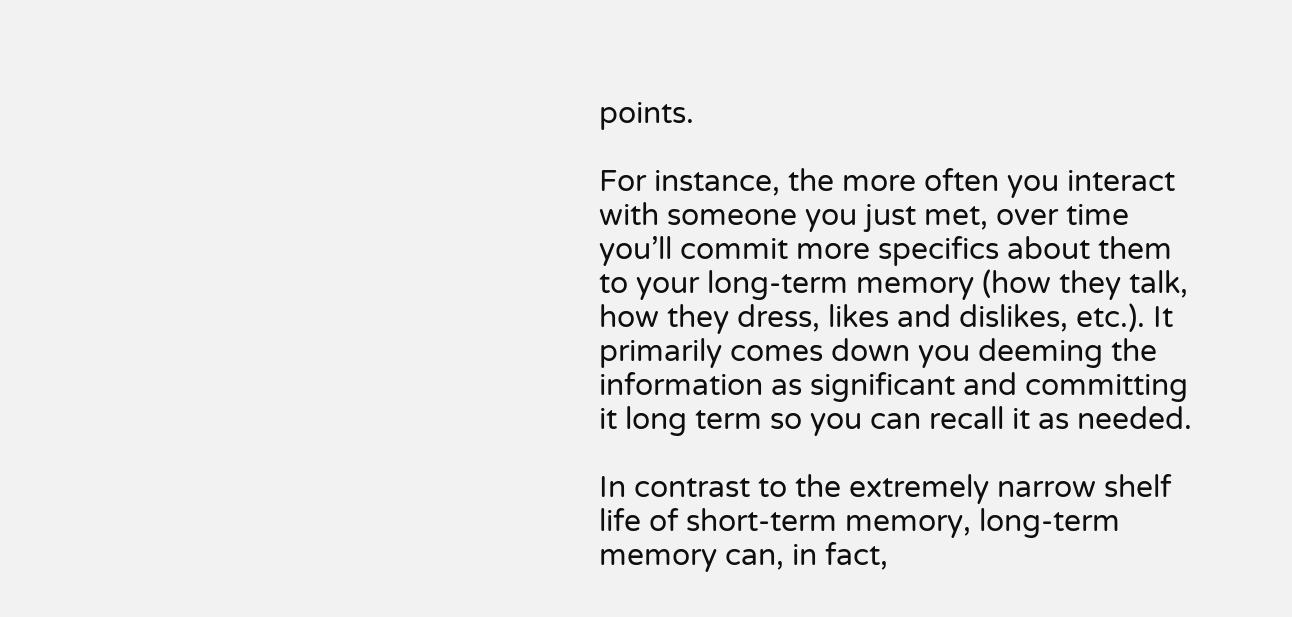points.

For instance, the more often you interact with someone you just met, over time you’ll commit more specifics about them to your long-term memory (how they talk, how they dress, likes and dislikes, etc.). It primarily comes down you deeming the information as significant and committing it long term so you can recall it as needed.

In contrast to the extremely narrow shelf life of short-term memory, long-term memory can, in fact,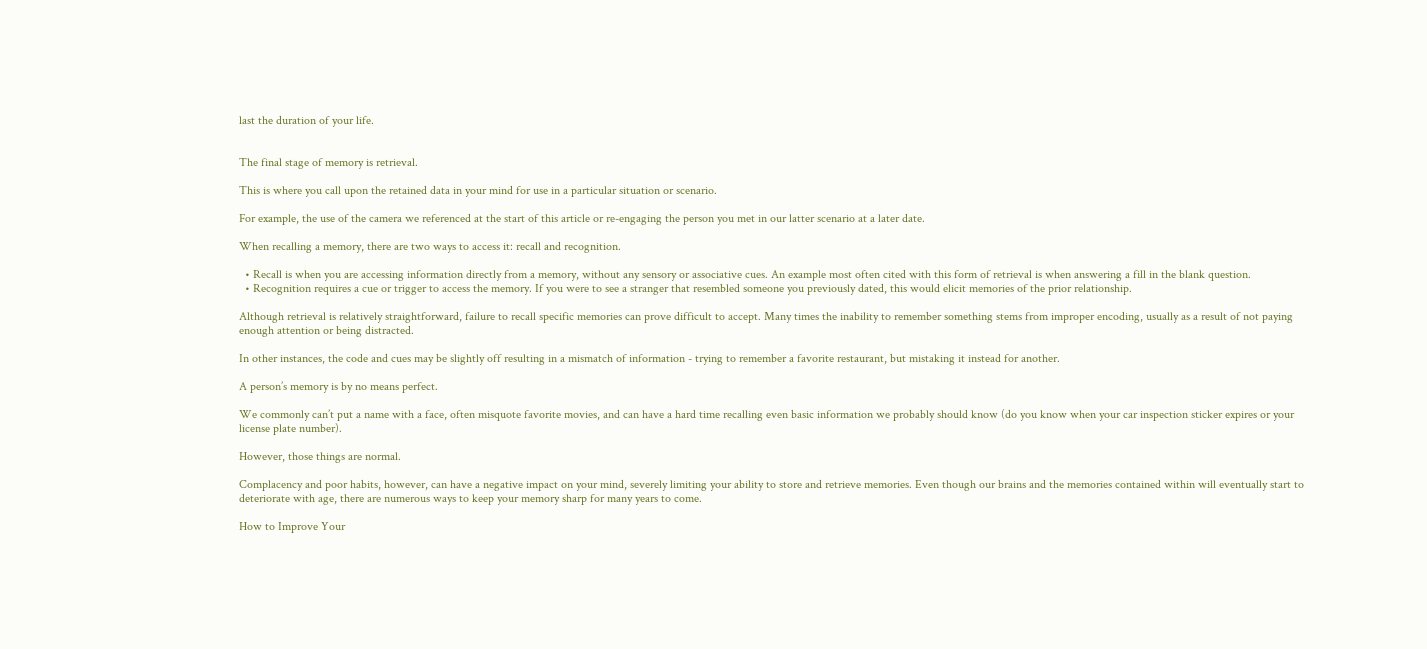last the duration of your life.


The final stage of memory is retrieval.

This is where you call upon the retained data in your mind for use in a particular situation or scenario.

For example, the use of the camera we referenced at the start of this article or re-engaging the person you met in our latter scenario at a later date.

When recalling a memory, there are two ways to access it: recall and recognition.

  • Recall is when you are accessing information directly from a memory, without any sensory or associative cues. An example most often cited with this form of retrieval is when answering a fill in the blank question.
  • Recognition requires a cue or trigger to access the memory. If you were to see a stranger that resembled someone you previously dated, this would elicit memories of the prior relationship.

Although retrieval is relatively straightforward, failure to recall specific memories can prove difficult to accept. Many times the inability to remember something stems from improper encoding, usually as a result of not paying enough attention or being distracted.

In other instances, the code and cues may be slightly off resulting in a mismatch of information - trying to remember a favorite restaurant, but mistaking it instead for another.

A person’s memory is by no means perfect.

We commonly can’t put a name with a face, often misquote favorite movies, and can have a hard time recalling even basic information we probably should know (do you know when your car inspection sticker expires or your license plate number).

However, those things are normal.

Complacency and poor habits, however, can have a negative impact on your mind, severely limiting your ability to store and retrieve memories. Even though our brains and the memories contained within will eventually start to deteriorate with age, there are numerous ways to keep your memory sharp for many years to come.

How to Improve Your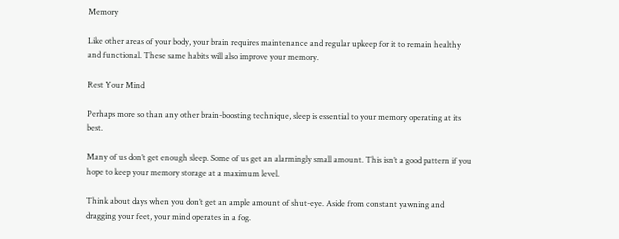Memory

Like other areas of your body, your brain requires maintenance and regular upkeep for it to remain healthy and functional. These same habits will also improve your memory.

Rest Your Mind

Perhaps more so than any other brain-boosting technique, sleep is essential to your memory operating at its best.

Many of us don’t get enough sleep. Some of us get an alarmingly small amount. This isn’t a good pattern if you hope to keep your memory storage at a maximum level.

Think about days when you don’t get an ample amount of shut-eye. Aside from constant yawning and dragging your feet, your mind operates in a fog.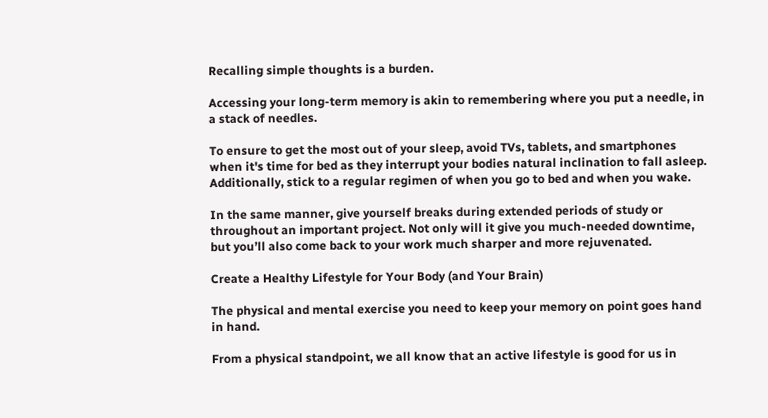Recalling simple thoughts is a burden.

Accessing your long-term memory is akin to remembering where you put a needle, in a stack of needles.

To ensure to get the most out of your sleep, avoid TVs, tablets, and smartphones when it's time for bed as they interrupt your bodies natural inclination to fall asleep. Additionally, stick to a regular regimen of when you go to bed and when you wake.

In the same manner, give yourself breaks during extended periods of study or throughout an important project. Not only will it give you much-needed downtime, but you’ll also come back to your work much sharper and more rejuvenated.

Create a Healthy Lifestyle for Your Body (and Your Brain)

The physical and mental exercise you need to keep your memory on point goes hand in hand.

From a physical standpoint, we all know that an active lifestyle is good for us in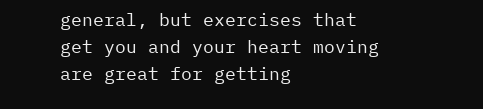general, but exercises that get you and your heart moving are great for getting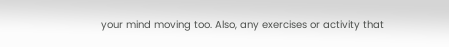your mind moving too. Also, any exercises or activity that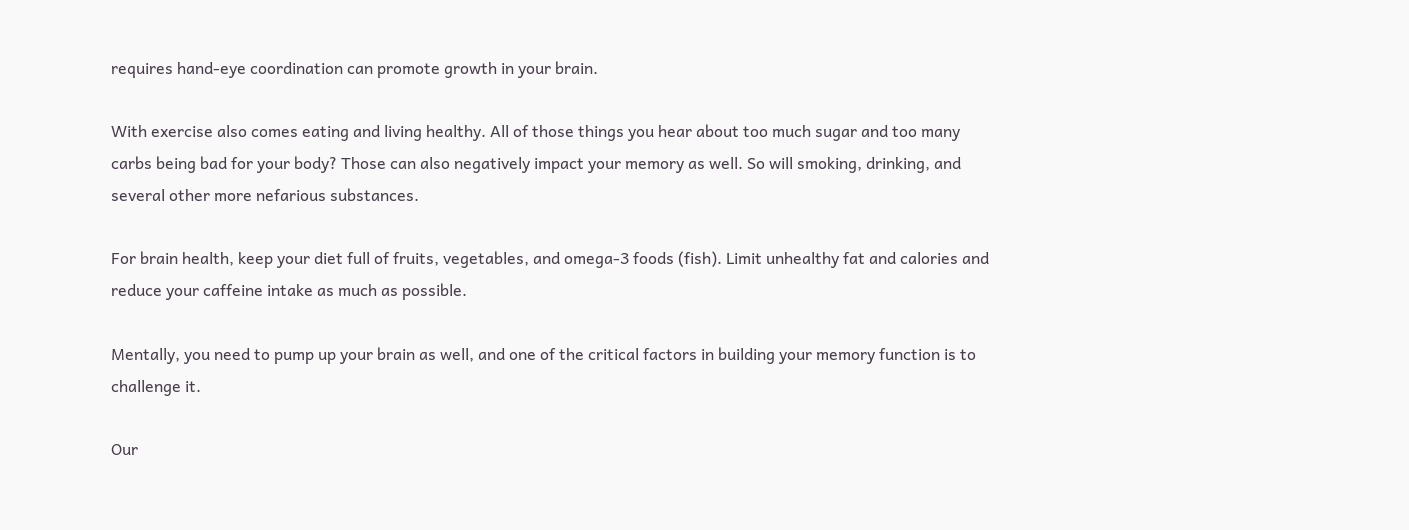requires hand-eye coordination can promote growth in your brain.

With exercise also comes eating and living healthy. All of those things you hear about too much sugar and too many carbs being bad for your body? Those can also negatively impact your memory as well. So will smoking, drinking, and several other more nefarious substances.

For brain health, keep your diet full of fruits, vegetables, and omega-3 foods (fish). Limit unhealthy fat and calories and reduce your caffeine intake as much as possible.

Mentally, you need to pump up your brain as well, and one of the critical factors in building your memory function is to challenge it.

Our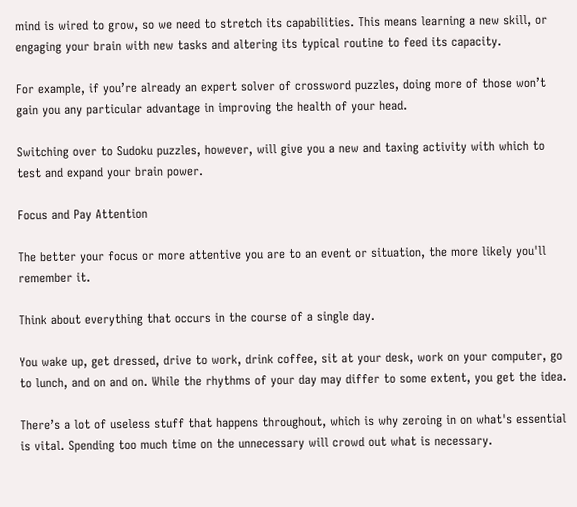mind is wired to grow, so we need to stretch its capabilities. This means learning a new skill, or engaging your brain with new tasks and altering its typical routine to feed its capacity.

For example, if you’re already an expert solver of crossword puzzles, doing more of those won’t gain you any particular advantage in improving the health of your head.

Switching over to Sudoku puzzles, however, will give you a new and taxing activity with which to test and expand your brain power.

Focus and Pay Attention

The better your focus or more attentive you are to an event or situation, the more likely you'll remember it.

Think about everything that occurs in the course of a single day.

You wake up, get dressed, drive to work, drink coffee, sit at your desk, work on your computer, go to lunch, and on and on. While the rhythms of your day may differ to some extent, you get the idea.

There’s a lot of useless stuff that happens throughout, which is why zeroing in on what's essential is vital. Spending too much time on the unnecessary will crowd out what is necessary.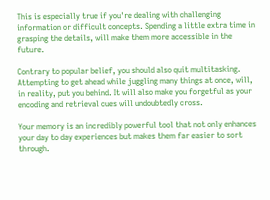This is especially true if you're dealing with challenging information or difficult concepts. Spending a little extra time in grasping the details, will make them more accessible in the future.

Contrary to popular belief, you should also quit multitasking. Attempting to get ahead while juggling many things at once, will, in reality, put you behind. It will also make you forgetful as your encoding and retrieval cues will undoubtedly cross.

Your memory is an incredibly powerful tool that not only enhances your day to day experiences but makes them far easier to sort through.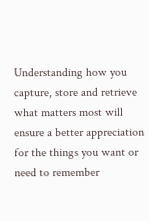Understanding how you capture, store and retrieve what matters most will ensure a better appreciation for the things you want or need to remember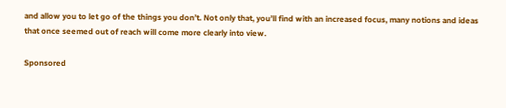and allow you to let go of the things you don’t. Not only that, you’ll find with an increased focus, many notions and ideas that once seemed out of reach will come more clearly into view.

Sponsored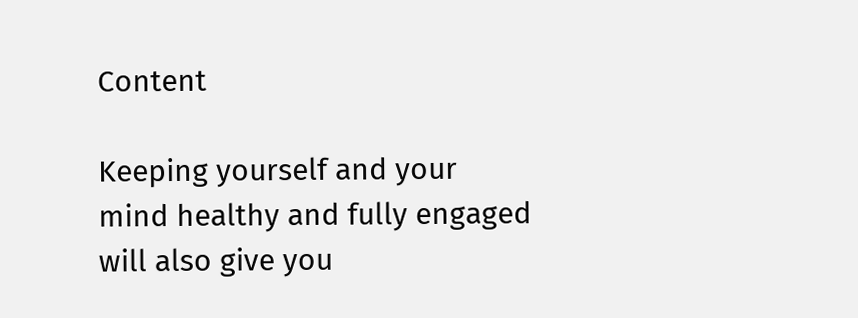Content

Keeping yourself and your mind healthy and fully engaged will also give you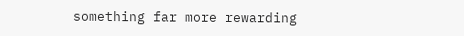something far more rewarding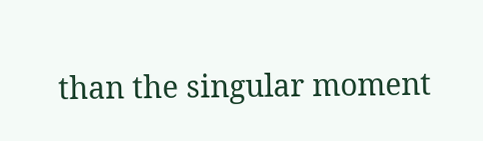than the singular moment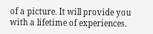of a picture. It will provide you with a lifetime of experiences.